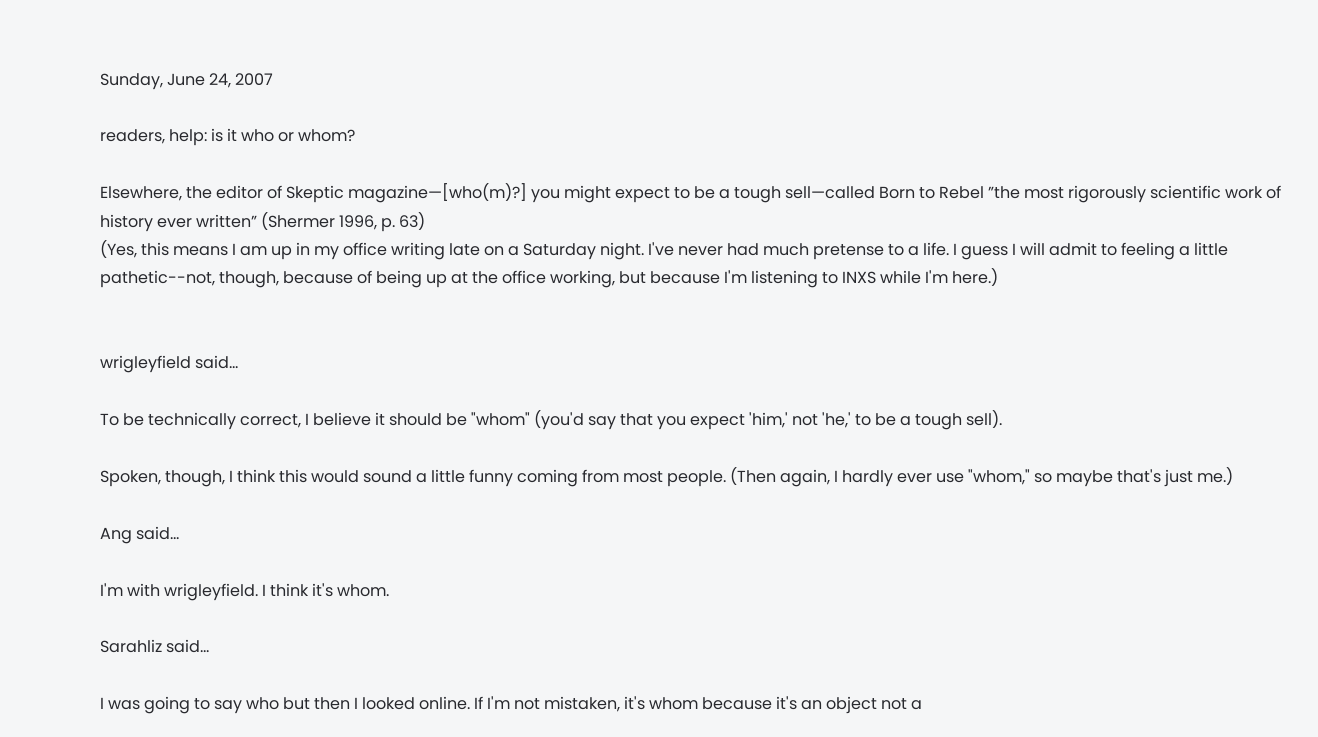Sunday, June 24, 2007

readers, help: is it who or whom?

Elsewhere, the editor of Skeptic magazine—[who(m)?] you might expect to be a tough sell—called Born to Rebel ”the most rigorously scientific work of history ever written” (Shermer 1996, p. 63)
(Yes, this means I am up in my office writing late on a Saturday night. I've never had much pretense to a life. I guess I will admit to feeling a little pathetic--not, though, because of being up at the office working, but because I'm listening to INXS while I'm here.)


wrigleyfield said...

To be technically correct, I believe it should be "whom" (you'd say that you expect 'him,' not 'he,' to be a tough sell).

Spoken, though, I think this would sound a little funny coming from most people. (Then again, I hardly ever use "whom," so maybe that's just me.)

Ang said...

I'm with wrigleyfield. I think it's whom.

Sarahliz said...

I was going to say who but then I looked online. If I'm not mistaken, it's whom because it's an object not a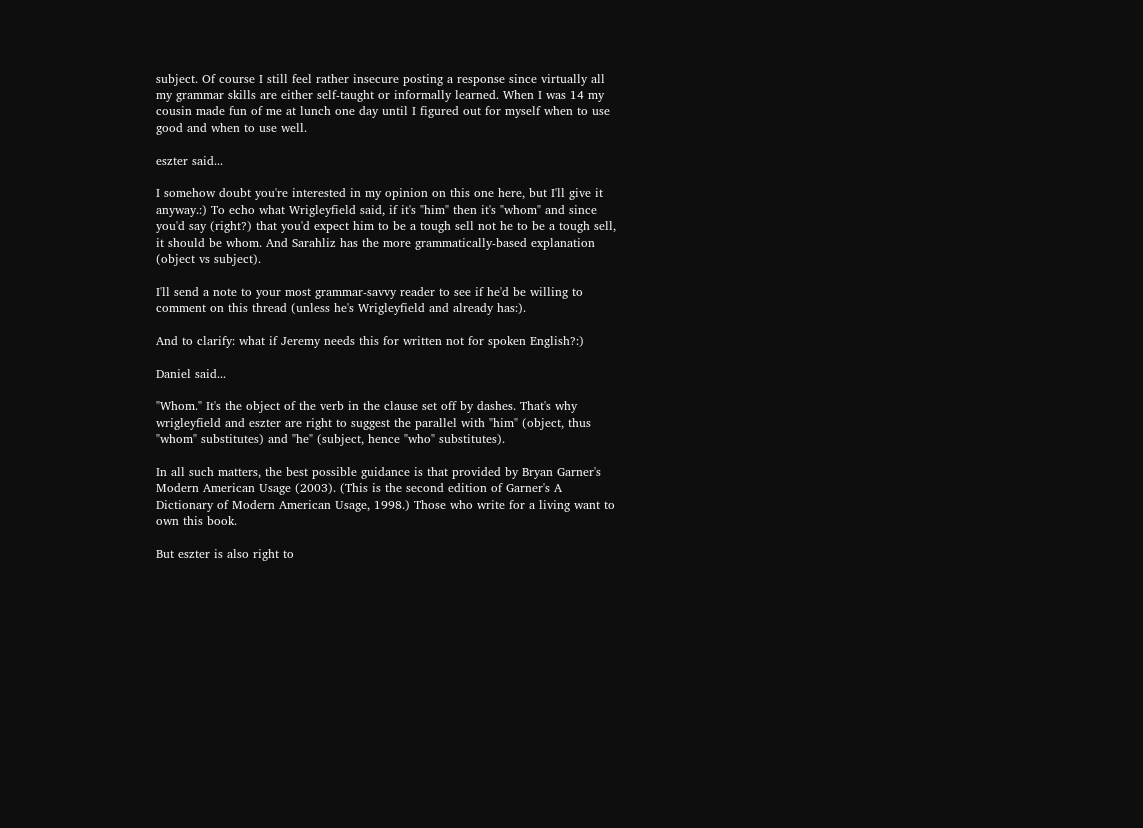subject. Of course I still feel rather insecure posting a response since virtually all my grammar skills are either self-taught or informally learned. When I was 14 my cousin made fun of me at lunch one day until I figured out for myself when to use good and when to use well.

eszter said...

I somehow doubt you're interested in my opinion on this one here, but I'll give it anyway.:) To echo what Wrigleyfield said, if it's "him" then it's "whom" and since you'd say (right?) that you'd expect him to be a tough sell not he to be a tough sell, it should be whom. And Sarahliz has the more grammatically-based explanation (object vs subject).

I'll send a note to your most grammar-savvy reader to see if he'd be willing to comment on this thread (unless he's Wrigleyfield and already has:).

And to clarify: what if Jeremy needs this for written not for spoken English?:)

Daniel said...

"Whom." It's the object of the verb in the clause set off by dashes. That's why wrigleyfield and eszter are right to suggest the parallel with "him" (object, thus "whom" substitutes) and "he" (subject, hence "who" substitutes).

In all such matters, the best possible guidance is that provided by Bryan Garner's Modern American Usage (2003). (This is the second edition of Garner's A Dictionary of Modern American Usage, 1998.) Those who write for a living want to own this book.

But eszter is also right to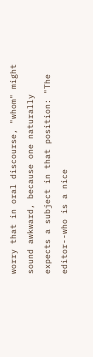worry that in oral discourse, "whom" might sound awkward, because one naturally expects a subject in that position: "The editor--who is a nice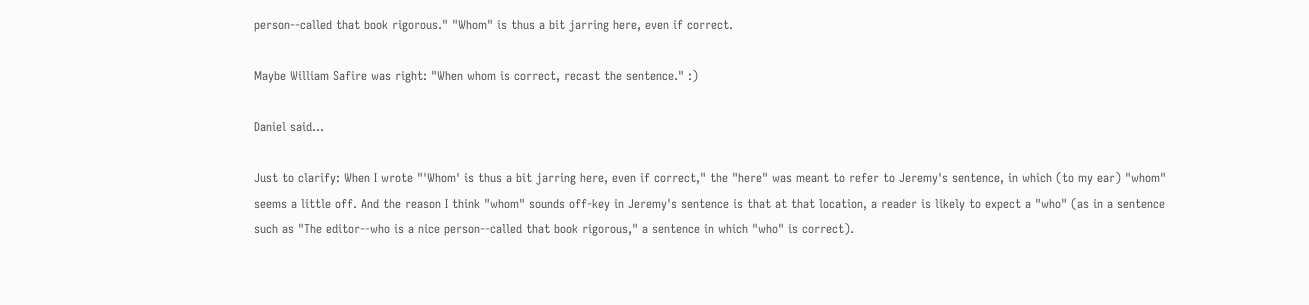person--called that book rigorous." "Whom" is thus a bit jarring here, even if correct.

Maybe William Safire was right: "When whom is correct, recast the sentence." :)

Daniel said...

Just to clarify: When I wrote "'Whom' is thus a bit jarring here, even if correct," the "here" was meant to refer to Jeremy's sentence, in which (to my ear) "whom" seems a little off. And the reason I think "whom" sounds off-key in Jeremy's sentence is that at that location, a reader is likely to expect a "who" (as in a sentence such as "The editor--who is a nice person--called that book rigorous," a sentence in which "who" is correct).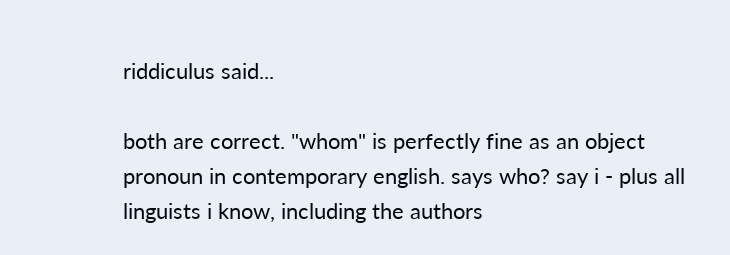riddiculus said...

both are correct. "whom" is perfectly fine as an object pronoun in contemporary english. says who? say i - plus all linguists i know, including the authors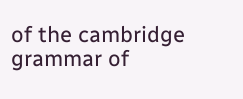of the cambridge grammar of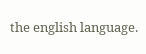the english language.